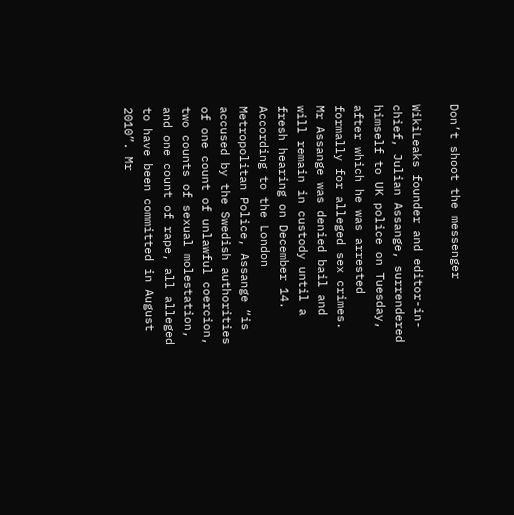Don’t shoot the messenger

WikiLeaks founder and editor-in-chief, Julian Assange, surrendered himself to UK police on Tuesday, after which he was arrested formally for alleged sex crimes. Mr Assange was denied bail and will remain in custody until a fresh hearing on December 14. According to the London Metropolitan Police, Assange “is accused by the Swedish authorities of one count of unlawful coercion, two counts of sexual molestation, and one count of rape, all alleged to have been committed in August 2010”. Mr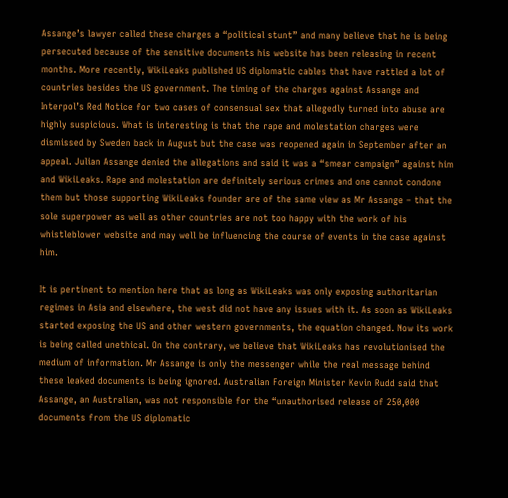Assange’s lawyer called these charges a “political stunt” and many believe that he is being persecuted because of the sensitive documents his website has been releasing in recent months. More recently, WikiLeaks published US diplomatic cables that have rattled a lot of countries besides the US government. The timing of the charges against Assange and Interpol’s Red Notice for two cases of consensual sex that allegedly turned into abuse are highly suspicious. What is interesting is that the rape and molestation charges were dismissed by Sweden back in August but the case was reopened again in September after an appeal. Julian Assange denied the allegations and said it was a “smear campaign” against him and WikiLeaks. Rape and molestation are definitely serious crimes and one cannot condone them but those supporting WikiLeaks founder are of the same view as Mr Assange – that the sole superpower as well as other countries are not too happy with the work of his whistleblower website and may well be influencing the course of events in the case against him.

It is pertinent to mention here that as long as WikiLeaks was only exposing authoritarian regimes in Asia and elsewhere, the west did not have any issues with it. As soon as WikiLeaks started exposing the US and other western governments, the equation changed. Now its work is being called unethical. On the contrary, we believe that WikiLeaks has revolutionised the medium of information. Mr Assange is only the messenger while the real message behind these leaked documents is being ignored. Australian Foreign Minister Kevin Rudd said that Assange, an Australian, was not responsible for the “unauthorised release of 250,000 documents from the US diplomatic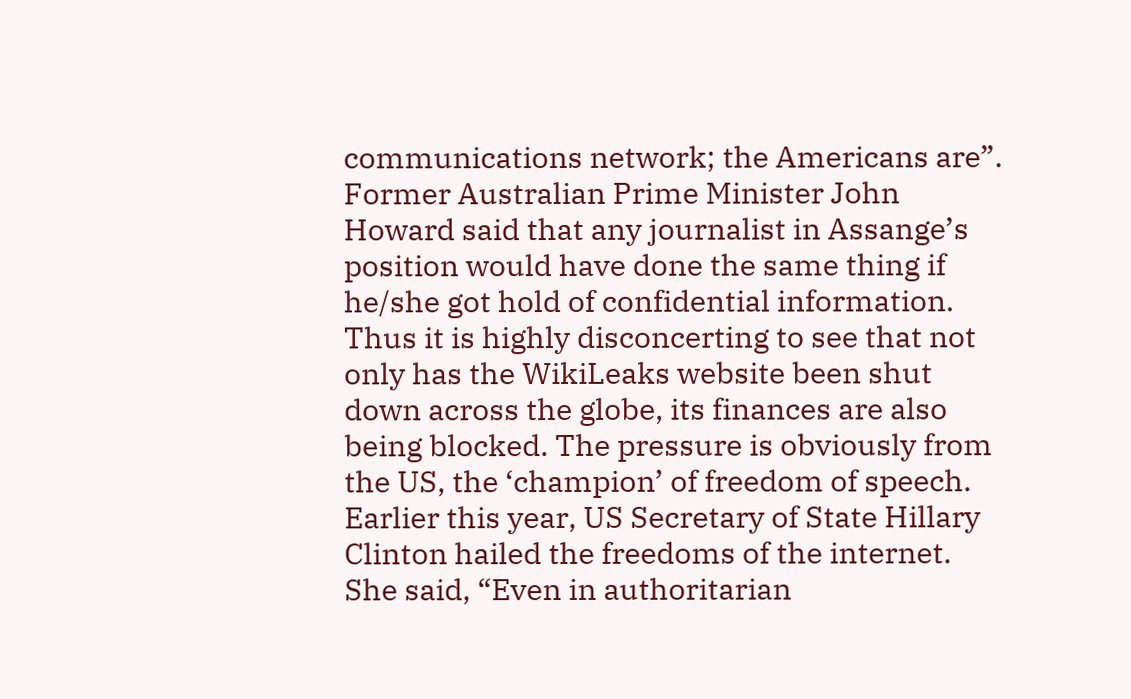communications network; the Americans are”. Former Australian Prime Minister John Howard said that any journalist in Assange’s position would have done the same thing if he/she got hold of confidential information. Thus it is highly disconcerting to see that not only has the WikiLeaks website been shut down across the globe, its finances are also being blocked. The pressure is obviously from the US, the ‘champion’ of freedom of speech. Earlier this year, US Secretary of State Hillary Clinton hailed the freedoms of the internet. She said, “Even in authoritarian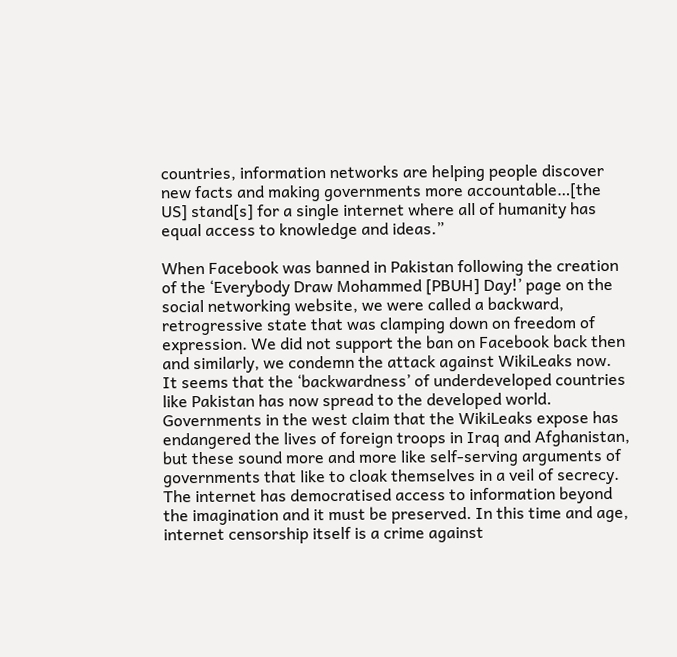countries, information networks are helping people discover new facts and making governments more accountable…[the US] stand[s] for a single internet where all of humanity has equal access to knowledge and ideas.”

When Facebook was banned in Pakistan following the creation of the ‘Everybody Draw Mohammed [PBUH] Day!’ page on the social networking website, we were called a backward, retrogressive state that was clamping down on freedom of expression. We did not support the ban on Facebook back then and similarly, we condemn the attack against WikiLeaks now. It seems that the ‘backwardness’ of underdeveloped countries like Pakistan has now spread to the developed world. Governments in the west claim that the WikiLeaks expose has endangered the lives of foreign troops in Iraq and Afghanistan, but these sound more and more like self-serving arguments of governments that like to cloak themselves in a veil of secrecy. The internet has democratised access to information beyond the imagination and it must be preserved. In this time and age, internet censorship itself is a crime against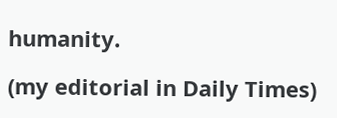humanity.

(my editorial in Daily Times)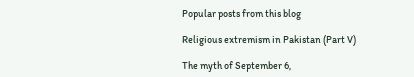Popular posts from this blog

Religious extremism in Pakistan (Part V)

The myth of September 6,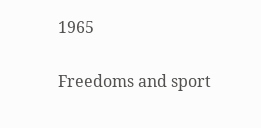1965

Freedoms and sport